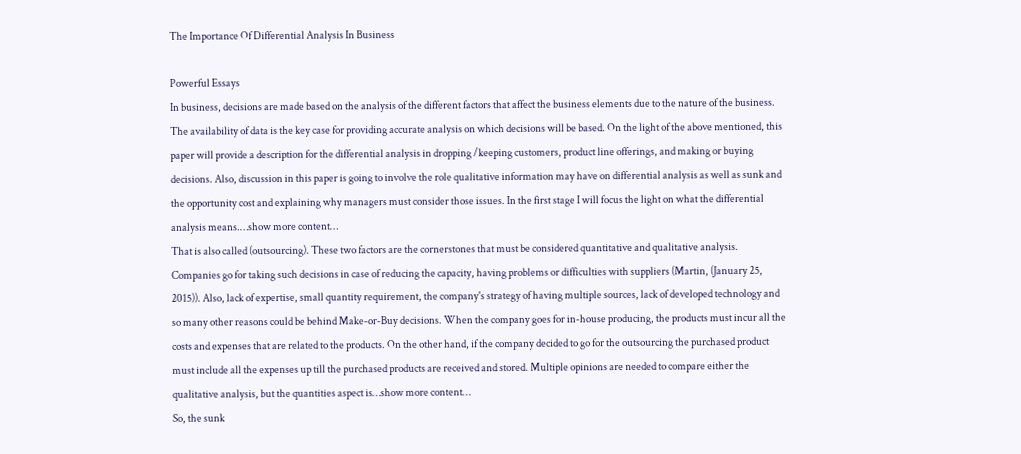The Importance Of Differential Analysis In Business

Powerful Essays
In business, decisions are made based on the analysis of the different factors that affect the business elements due to the nature of the business. The availability of data is the key case for providing accurate analysis on which decisions will be based. On the light of the above mentioned, this paper will provide a description for the differential analysis in dropping /keeping customers, product line offerings, and making or buying decisions. Also, discussion in this paper is going to involve the role qualitative information may have on differential analysis as well as sunk and the opportunity cost and explaining why managers must consider those issues. In the first stage I will focus the light on what the differential analysis means.…show more content…
That is also called (outsourcing). These two factors are the cornerstones that must be considered quantitative and qualitative analysis. Companies go for taking such decisions in case of reducing the capacity, having problems or difficulties with suppliers (Martin, (January 25, 2015)). Also, lack of expertise, small quantity requirement, the company's strategy of having multiple sources, lack of developed technology and so many other reasons could be behind Make-or-Buy decisions. When the company goes for in-house producing, the products must incur all the costs and expenses that are related to the products. On the other hand, if the company decided to go for the outsourcing the purchased product must include all the expenses up till the purchased products are received and stored. Multiple opinions are needed to compare either the qualitative analysis, but the quantities aspect is…show more content…
So, the sunk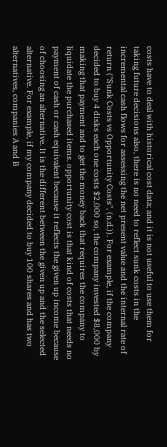costs have to deal with historical cost data; and it is not useful to use them for taking future decisions also, there is no need to reflect sunk costs in the incremental cash flows for assessing the net present value and the internal rate of return ("Sunk Costs vs Opportunity Costs", (n.d.)). For example, if the company decided to buy 4 disks each one costs $2,000 so, the company invested $8,000 by making that payment and to get the money back that requires the company to liquidate the purchased items. opportunity cost is that kind of costs that needs no payment of cash or cash equivalent because it reflects the given up income because of choosing an alternative. It is the different between the given up and the selected alternative. For example, if my company decided to buy 100 shares and has two alternatives, companies A and B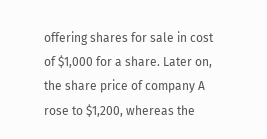offering shares for sale in cost of $1,000 for a share. Later on, the share price of company A rose to $1,200, whereas the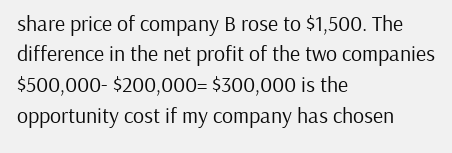share price of company B rose to $1,500. The difference in the net profit of the two companies $500,000- $200,000= $300,000 is the opportunity cost if my company has chosen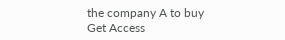the company A to buy
Get Access